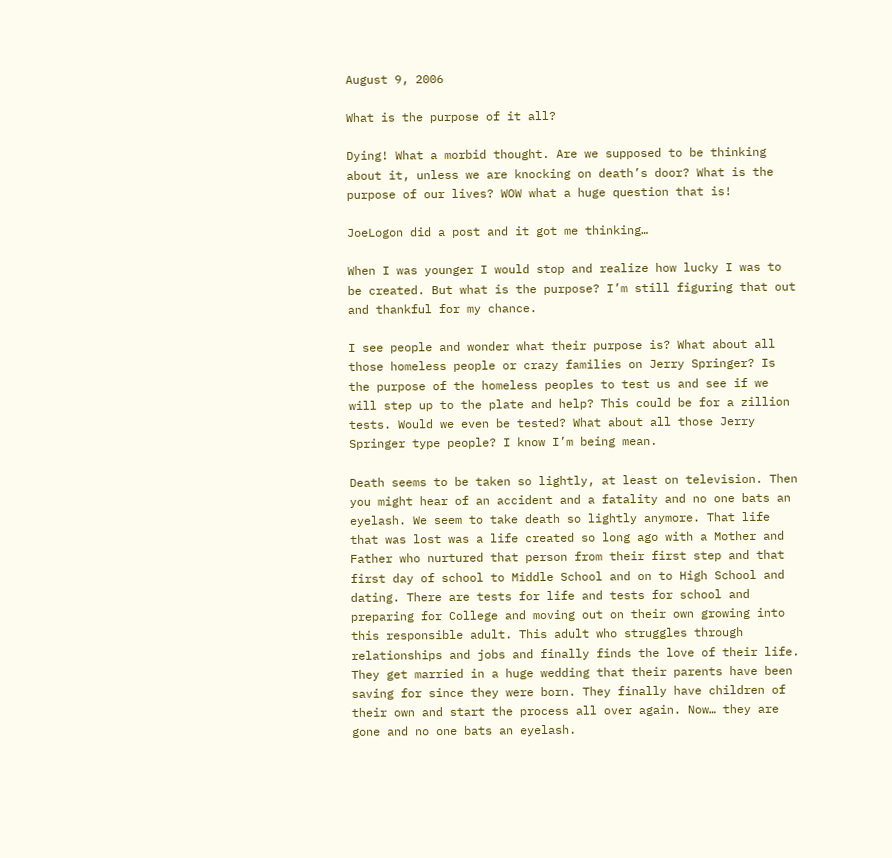August 9, 2006

What is the purpose of it all?

Dying! What a morbid thought. Are we supposed to be thinking about it, unless we are knocking on death’s door? What is the purpose of our lives? WOW what a huge question that is!

JoeLogon did a post and it got me thinking…

When I was younger I would stop and realize how lucky I was to be created. But what is the purpose? I’m still figuring that out and thankful for my chance.

I see people and wonder what their purpose is? What about all those homeless people or crazy families on Jerry Springer? Is the purpose of the homeless peoples to test us and see if we will step up to the plate and help? This could be for a zillion tests. Would we even be tested? What about all those Jerry Springer type people? I know I’m being mean.

Death seems to be taken so lightly, at least on television. Then you might hear of an accident and a fatality and no one bats an eyelash. We seem to take death so lightly anymore. That life that was lost was a life created so long ago with a Mother and Father who nurtured that person from their first step and that first day of school to Middle School and on to High School and dating. There are tests for life and tests for school and preparing for College and moving out on their own growing into this responsible adult. This adult who struggles through relationships and jobs and finally finds the love of their life. They get married in a huge wedding that their parents have been saving for since they were born. They finally have children of their own and start the process all over again. Now… they are gone and no one bats an eyelash.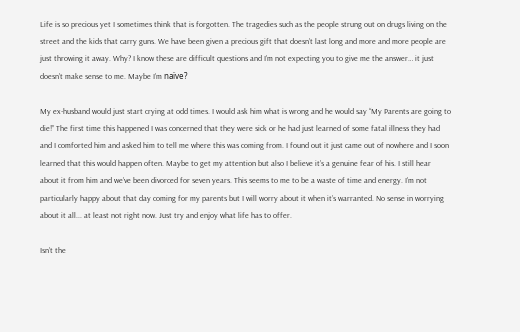Life is so precious yet I sometimes think that is forgotten. The tragedies such as the people strung out on drugs living on the street and the kids that carry guns. We have been given a precious gift that doesn’t last long and more and more people are just throwing it away. Why? I know these are difficult questions and I’m not expecting you to give me the answer… it just doesn’t make sense to me. Maybe I’m naïve?

My ex-husband would just start crying at odd times. I would ask him what is wrong and he would say “My Parents are going to die!” The first time this happened I was concerned that they were sick or he had just learned of some fatal illness they had and I comforted him and asked him to tell me where this was coming from. I found out it just came out of nowhere and I soon learned that this would happen often. Maybe to get my attention but also I believe it’s a genuine fear of his. I still hear about it from him and we’ve been divorced for seven years. This seems to me to be a waste of time and energy. I’m not particularly happy about that day coming for my parents but I will worry about it when it’s warranted. No sense in worrying about it all... at least not right now. Just try and enjoy what life has to offer.

Isn’t the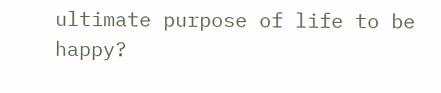ultimate purpose of life to be happy?